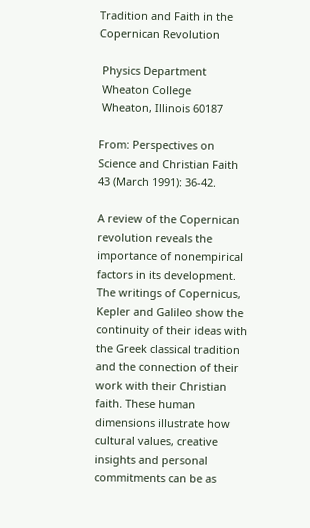Tradition and Faith in the Copernican Revolution

 Physics Department
 Wheaton College
 Wheaton, Illinois 60187

From: Perspectives on Science and Christian Faith 43 (March 1991): 36-42.

A review of the Copernican revolution reveals the importance of nonempirical factors in its development. The writings of Copernicus, Kepler and Galileo show the continuity of their ideas with the Greek classical tradition and the connection of their work with their Christian faith. These human dimensions illustrate how cultural values, creative insights and personal commitments can be as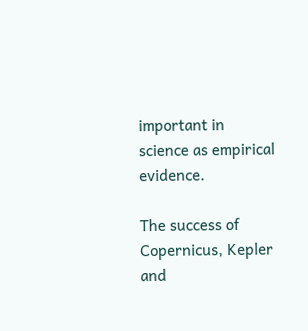important in science as empirical evidence.

The success of Copernicus, Kepler and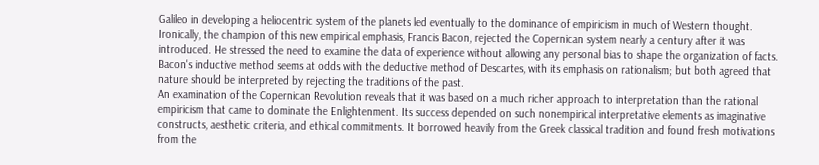Galileo in developing a heliocentric system of the planets led eventually to the dominance of empiricism in much of Western thought. Ironically, the champion of this new empirical emphasis, Francis Bacon, rejected the Copernican system nearly a century after it was introduced. He stressed the need to examine the data of experience without allowing any personal bias to shape the organization of facts. Bacon's inductive method seems at odds with the deductive method of Descartes, with its emphasis on rationalism; but both agreed that nature should be interpreted by rejecting the traditions of the past.
An examination of the Copernican Revolution reveals that it was based on a much richer approach to interpretation than the rational empiricism that came to dominate the Enlightenment. Its success depended on such nonempirical interpretative elements as imaginative constructs, aesthetic criteria, and ethical commitments. It borrowed heavily from the Greek classical tradition and found fresh motivations from the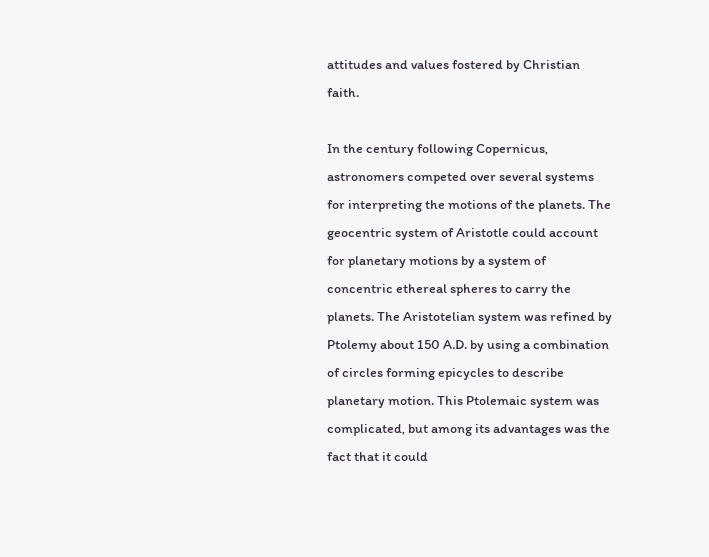attitudes and values fostered by Christian faith.

In the century following Copernicus, astronomers competed over several systems for interpreting the motions of the planets. The geocentric system of Aristotle could account for planetary motions by a system of concentric ethereal spheres to carry the planets. The Aristotelian system was refined by Ptolemy about 150 A.D. by using a combination of circles forming epicycles to describe planetary motion. This Ptolemaic system was complicated, but among its advantages was the fact that it could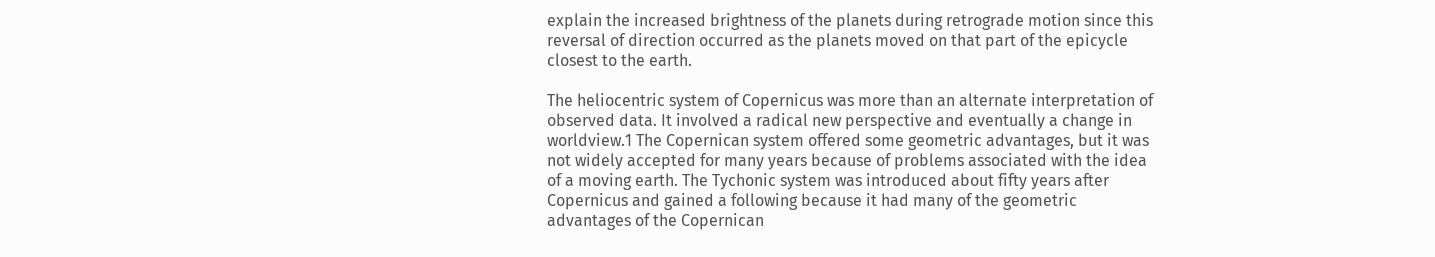explain the increased brightness of the planets during retrograde motion since this reversal of direction occurred as the planets moved on that part of the epicycle closest to the earth.

The heliocentric system of Copernicus was more than an alternate interpretation of observed data. It involved a radical new perspective and eventually a change in worldview.1 The Copernican system offered some geometric advantages, but it was not widely accepted for many years because of problems associated with the idea of a moving earth. The Tychonic system was introduced about fifty years after Copernicus and gained a following because it had many of the geometric advantages of the Copernican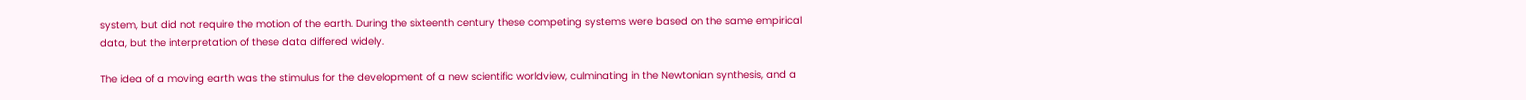system, but did not require the motion of the earth. During the sixteenth century these competing systems were based on the same empirical data, but the interpretation of these data differed widely.

The idea of a moving earth was the stimulus for the development of a new scientific worldview, culminating in the Newtonian synthesis, and a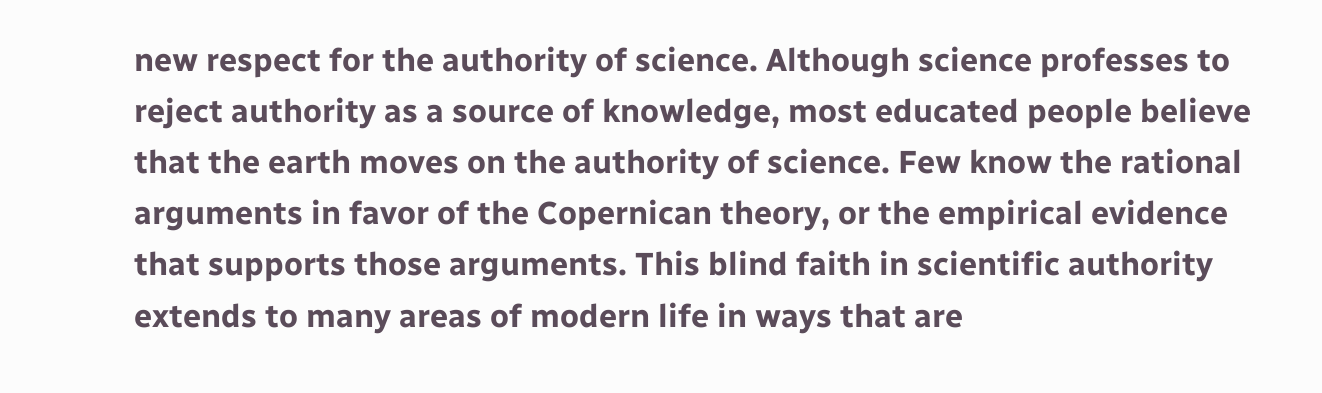new respect for the authority of science. Although science professes to reject authority as a source of knowledge, most educated people believe that the earth moves on the authority of science. Few know the rational arguments in favor of the Copernican theory, or the empirical evidence that supports those arguments. This blind faith in scientific authority extends to many areas of modern life in ways that are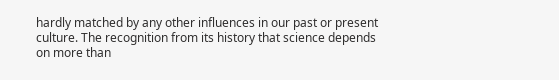hardly matched by any other influences in our past or present culture. The recognition from its history that science depends on more than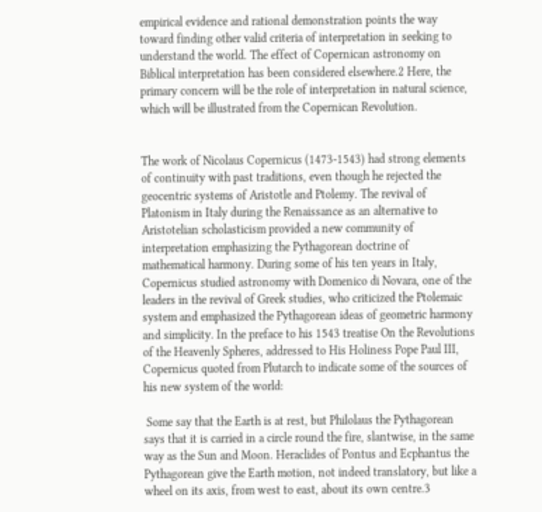empirical evidence and rational demonstration points the way toward finding other valid criteria of interpretation in seeking to understand the world. The effect of Copernican astronomy on Biblical interpretation has been considered elsewhere.2 Here, the primary concern will be the role of interpretation in natural science, which will be illustrated from the Copernican Revolution.


The work of Nicolaus Copernicus (1473-1543) had strong elements of continuity with past traditions, even though he rejected the geocentric systems of Aristotle and Ptolemy. The revival of Platonism in Italy during the Renaissance as an alternative to Aristotelian scholasticism provided a new community of interpretation emphasizing the Pythagorean doctrine of mathematical harmony. During some of his ten years in Italy, Copernicus studied astronomy with Domenico di Novara, one of the leaders in the revival of Greek studies, who criticized the Ptolemaic system and emphasized the Pythagorean ideas of geometric harmony and simplicity. In the preface to his 1543 treatise On the Revolutions of the Heavenly Spheres, addressed to His Holiness Pope Paul III, Copernicus quoted from Plutarch to indicate some of the sources of his new system of the world:

 Some say that the Earth is at rest, but Philolaus the Pythagorean says that it is carried in a circle round the fire, slantwise, in the same way as the Sun and Moon. Heraclides of Pontus and Ecphantus the Pythagorean give the Earth motion, not indeed translatory, but like a wheel on its axis, from west to east, about its own centre.3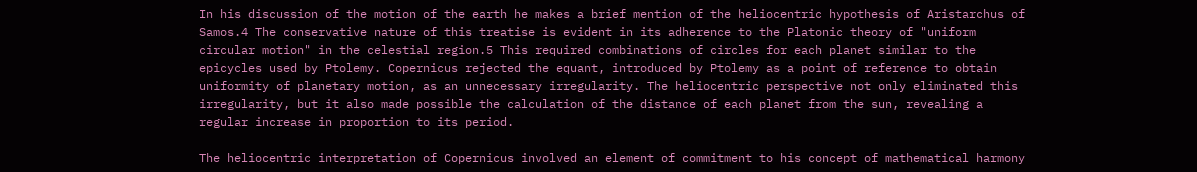In his discussion of the motion of the earth he makes a brief mention of the heliocentric hypothesis of Aristarchus of Samos.4 The conservative nature of this treatise is evident in its adherence to the Platonic theory of "uniform circular motion" in the celestial region.5 This required combinations of circles for each planet similar to the epicycles used by Ptolemy. Copernicus rejected the equant, introduced by Ptolemy as a point of reference to obtain uniformity of planetary motion, as an unnecessary irregularity. The heliocentric perspective not only eliminated this irregularity, but it also made possible the calculation of the distance of each planet from the sun, revealing a regular increase in proportion to its period.

The heliocentric interpretation of Copernicus involved an element of commitment to his concept of mathematical harmony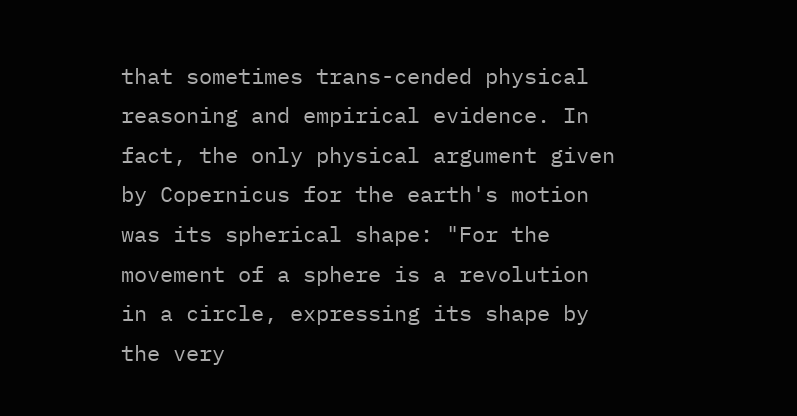that sometimes trans-cended physical reasoning and empirical evidence. In fact, the only physical argument given by Copernicus for the earth's motion was its spherical shape: "For the movement of a sphere is a revolution in a circle, expressing its shape by the very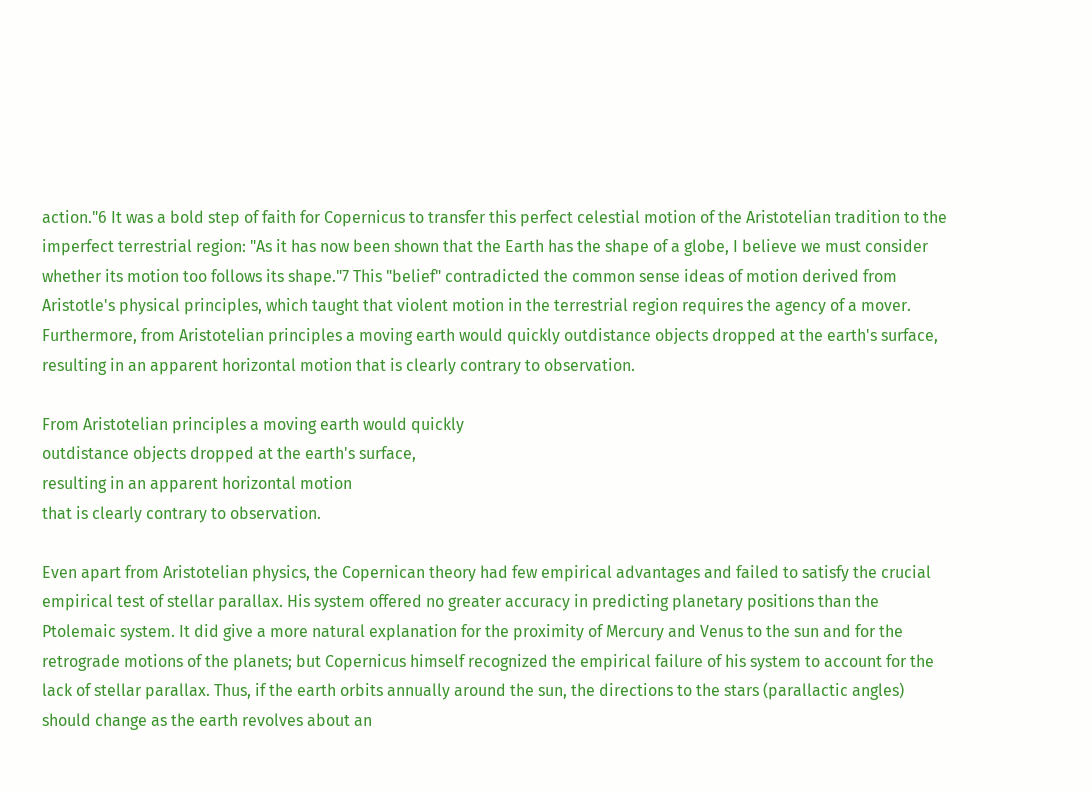action."6 It was a bold step of faith for Copernicus to transfer this perfect celestial motion of the Aristotelian tradition to the imperfect terrestrial region: "As it has now been shown that the Earth has the shape of a globe, I believe we must consider whether its motion too follows its shape."7 This "belief" contradicted the common sense ideas of motion derived from Aristotle's physical principles, which taught that violent motion in the terrestrial region requires the agency of a mover. Furthermore, from Aristotelian principles a moving earth would quickly outdistance objects dropped at the earth's surface, resulting in an apparent horizontal motion that is clearly contrary to observation.

From Aristotelian principles a moving earth would quickly
outdistance objects dropped at the earth's surface,
resulting in an apparent horizontal motion
that is clearly contrary to observation.

Even apart from Aristotelian physics, the Copernican theory had few empirical advantages and failed to satisfy the crucial empirical test of stellar parallax. His system offered no greater accuracy in predicting planetary positions than the Ptolemaic system. It did give a more natural explanation for the proximity of Mercury and Venus to the sun and for the retrograde motions of the planets; but Copernicus himself recognized the empirical failure of his system to account for the lack of stellar parallax. Thus, if the earth orbits annually around the sun, the directions to the stars (parallactic angles) should change as the earth revolves about an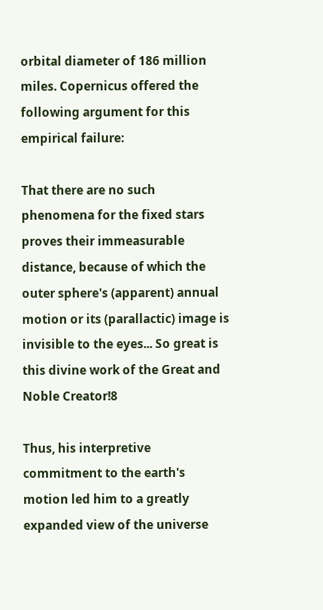orbital diameter of 186 million miles. Copernicus offered the following argument for this empirical failure:

That there are no such phenomena for the fixed stars proves their immeasurable distance, because of which the outer sphere's (apparent) annual motion or its (parallactic) image is invisible to the eyes... So great is this divine work of the Great and Noble Creator!8

Thus, his interpretive commitment to the earth's motion led him to a greatly expanded view of the universe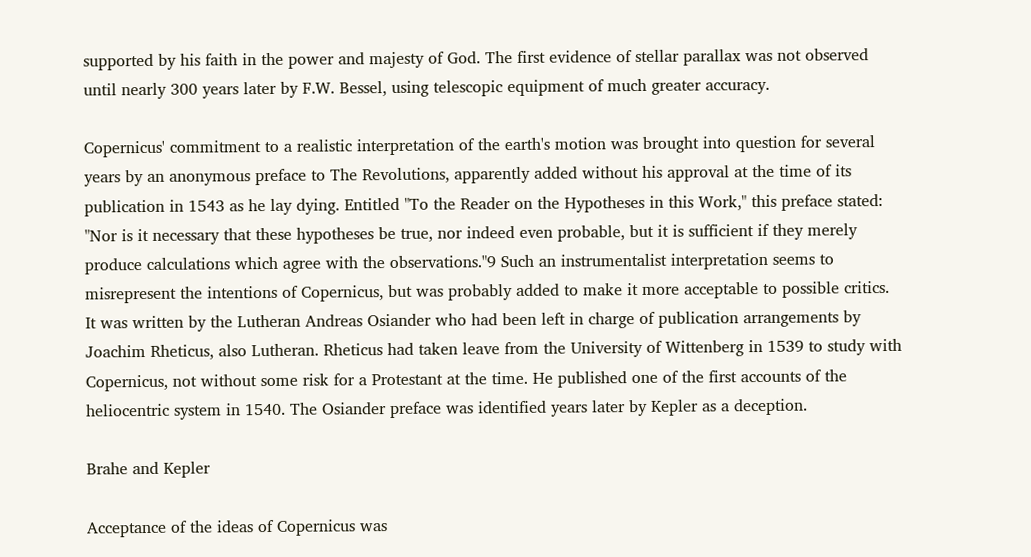supported by his faith in the power and majesty of God. The first evidence of stellar parallax was not observed until nearly 300 years later by F.W. Bessel, using telescopic equipment of much greater accuracy.

Copernicus' commitment to a realistic interpretation of the earth's motion was brought into question for several years by an anonymous preface to The Revolutions, apparently added without his approval at the time of its publication in 1543 as he lay dying. Entitled "To the Reader on the Hypotheses in this Work," this preface stated: "Nor is it necessary that these hypotheses be true, nor indeed even probable, but it is sufficient if they merely produce calculations which agree with the observations."9 Such an instrumentalist interpretation seems to misrepresent the intentions of Copernicus, but was probably added to make it more acceptable to possible critics. It was written by the Lutheran Andreas Osiander who had been left in charge of publication arrangements by Joachim Rheticus, also Lutheran. Rheticus had taken leave from the University of Wittenberg in 1539 to study with Copernicus, not without some risk for a Protestant at the time. He published one of the first accounts of the heliocentric system in 1540. The Osiander preface was identified years later by Kepler as a deception.

Brahe and Kepler

Acceptance of the ideas of Copernicus was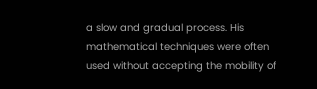a slow and gradual process. His mathematical techniques were often used without accepting the mobility of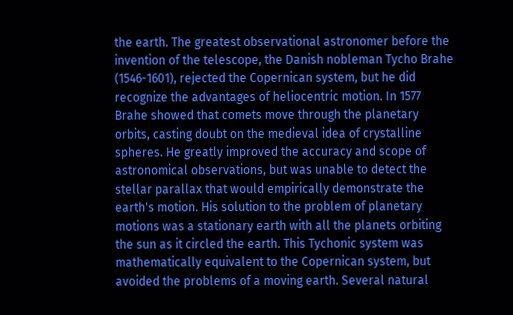the earth. The greatest observational astronomer before the invention of the telescope, the Danish nobleman Tycho Brahe (1546-1601), rejected the Copernican system, but he did recognize the advantages of heliocentric motion. In 1577 Brahe showed that comets move through the planetary orbits, casting doubt on the medieval idea of crystalline spheres. He greatly improved the accuracy and scope of astronomical observations, but was unable to detect the stellar parallax that would empirically demonstrate the earth's motion. His solution to the problem of planetary motions was a stationary earth with all the planets orbiting the sun as it circled the earth. This Tychonic system was mathematically equivalent to the Copernican system, but avoided the problems of a moving earth. Several natural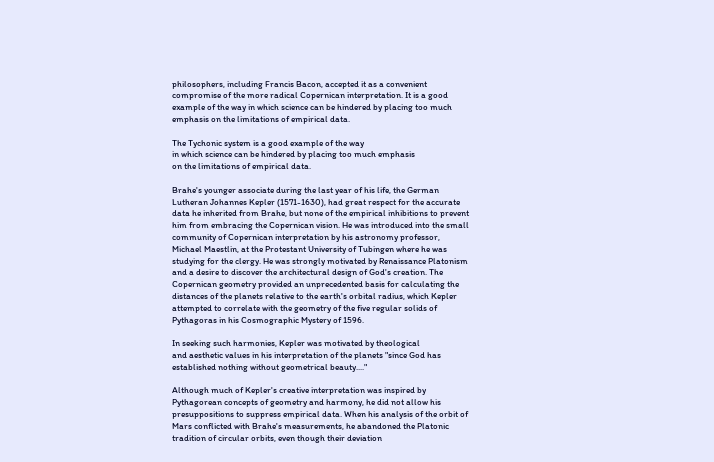philosophers, including Francis Bacon, accepted it as a convenient compromise of the more radical Copernican interpretation. It is a good example of the way in which science can be hindered by placing too much emphasis on the limitations of empirical data.

The Tychonic system is a good example of the way
in which science can be hindered by placing too much emphasis
on the limitations of empirical data.

Brahe's younger associate during the last year of his life, the German Lutheran Johannes Kepler (1571-1630), had great respect for the accurate data he inherited from Brahe, but none of the empirical inhibitions to prevent him from embracing the Copernican vision. He was introduced into the small community of Copernican interpretation by his astronomy professor, Michael Maestlin, at the Protestant University of Tubingen where he was studying for the clergy. He was strongly motivated by Renaissance Platonism and a desire to discover the architectural design of God's creation. The Copernican geometry provided an unprecedented basis for calculating the distances of the planets relative to the earth's orbital radius, which Kepler attempted to correlate with the geometry of the five regular solids of Pythagoras in his Cosmographic Mystery of 1596.

In seeking such harmonies, Kepler was motivated by theological
and aesthetic values in his interpretation of the planets "since God has
established nothing without geometrical beauty...."

Although much of Kepler's creative interpretation was inspired by Pythagorean concepts of geometry and harmony, he did not allow his presuppositions to suppress empirical data. When his analysis of the orbit of Mars conflicted with Brahe's measurements, he abandoned the Platonic tradition of circular orbits, even though their deviation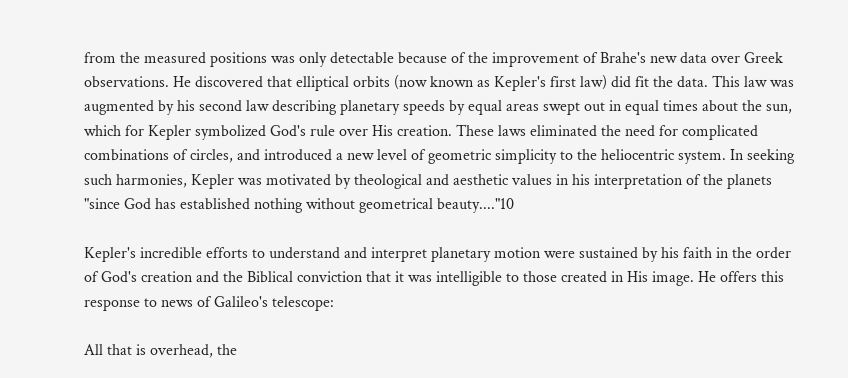from the measured positions was only detectable because of the improvement of Brahe's new data over Greek observations. He discovered that elliptical orbits (now known as Kepler's first law) did fit the data. This law was augmented by his second law describing planetary speeds by equal areas swept out in equal times about the sun, which for Kepler symbolized God's rule over His creation. These laws eliminated the need for complicated combinations of circles, and introduced a new level of geometric simplicity to the heliocentric system. In seeking such harmonies, Kepler was motivated by theological and aesthetic values in his interpretation of the planets "since God has established nothing without geometrical beauty...."10

Kepler's incredible efforts to understand and interpret planetary motion were sustained by his faith in the order of God's creation and the Biblical conviction that it was intelligible to those created in His image. He offers this response to news of Galileo's telescope:

All that is overhead, the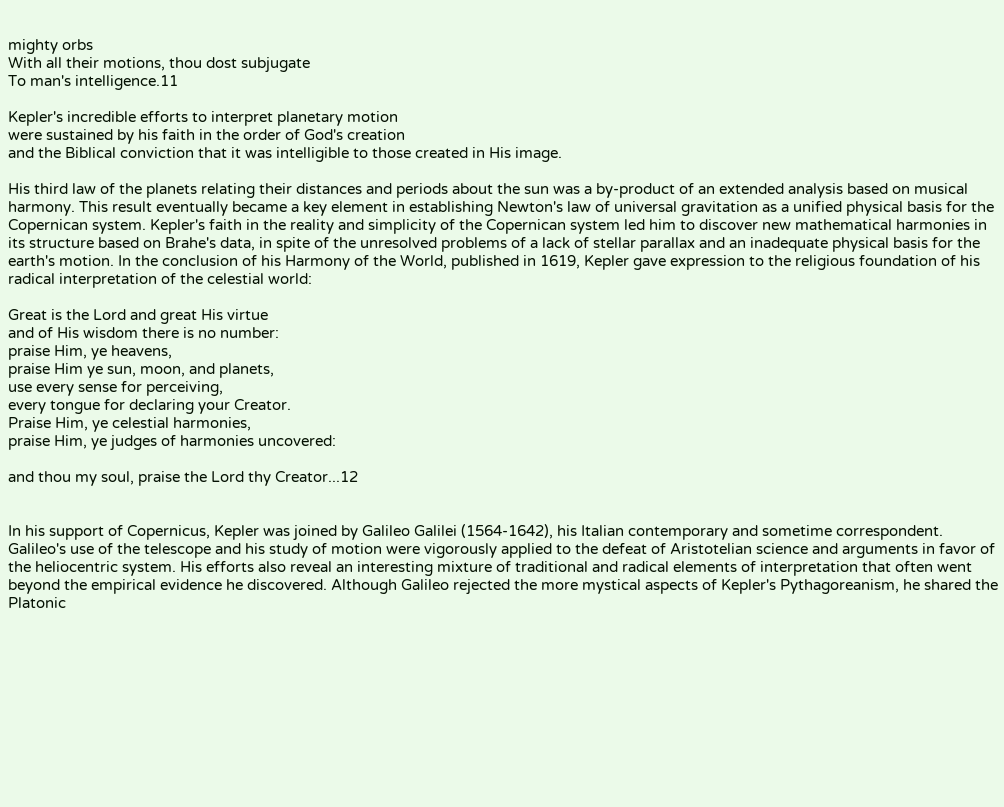mighty orbs
With all their motions, thou dost subjugate
To man's intelligence.11

Kepler's incredible efforts to interpret planetary motion
were sustained by his faith in the order of God's creation
and the Biblical conviction that it was intelligible to those created in His image.

His third law of the planets relating their distances and periods about the sun was a by-product of an extended analysis based on musical harmony. This result eventually became a key element in establishing Newton's law of universal gravitation as a unified physical basis for the Copernican system. Kepler's faith in the reality and simplicity of the Copernican system led him to discover new mathematical harmonies in its structure based on Brahe's data, in spite of the unresolved problems of a lack of stellar parallax and an inadequate physical basis for the earth's motion. In the conclusion of his Harmony of the World, published in 1619, Kepler gave expression to the religious foundation of his radical interpretation of the celestial world:

Great is the Lord and great His virtue
and of His wisdom there is no number:
praise Him, ye heavens,
praise Him ye sun, moon, and planets,
use every sense for perceiving,
every tongue for declaring your Creator.
Praise Him, ye celestial harmonies,
praise Him, ye judges of harmonies uncovered:

and thou my soul, praise the Lord thy Creator...12


In his support of Copernicus, Kepler was joined by Galileo Galilei (1564-1642), his Italian contemporary and sometime correspondent. Galileo's use of the telescope and his study of motion were vigorously applied to the defeat of Aristotelian science and arguments in favor of the heliocentric system. His efforts also reveal an interesting mixture of traditional and radical elements of interpretation that often went beyond the empirical evidence he discovered. Although Galileo rejected the more mystical aspects of Kepler's Pythagoreanism, he shared the Platonic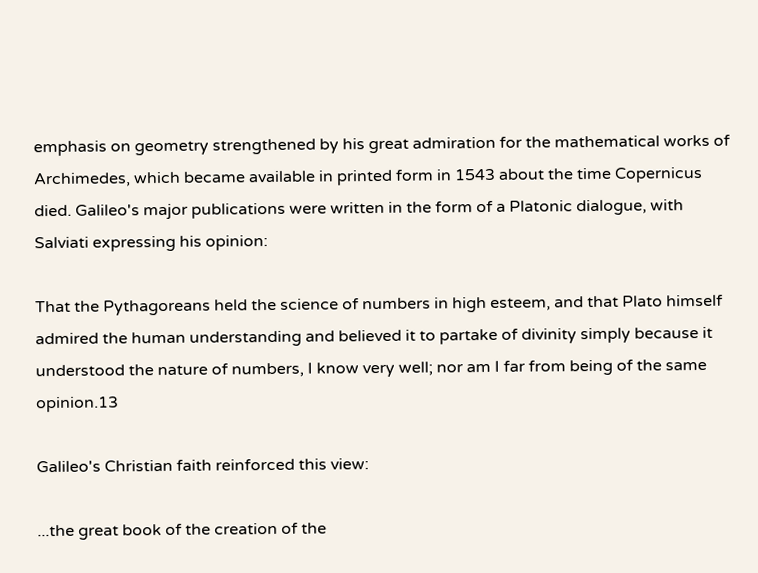emphasis on geometry strengthened by his great admiration for the mathematical works of Archimedes, which became available in printed form in 1543 about the time Copernicus died. Galileo's major publications were written in the form of a Platonic dialogue, with Salviati expressing his opinion:

That the Pythagoreans held the science of numbers in high esteem, and that Plato himself admired the human understanding and believed it to partake of divinity simply because it understood the nature of numbers, I know very well; nor am I far from being of the same opinion.13

Galileo's Christian faith reinforced this view:

...the great book of the creation of the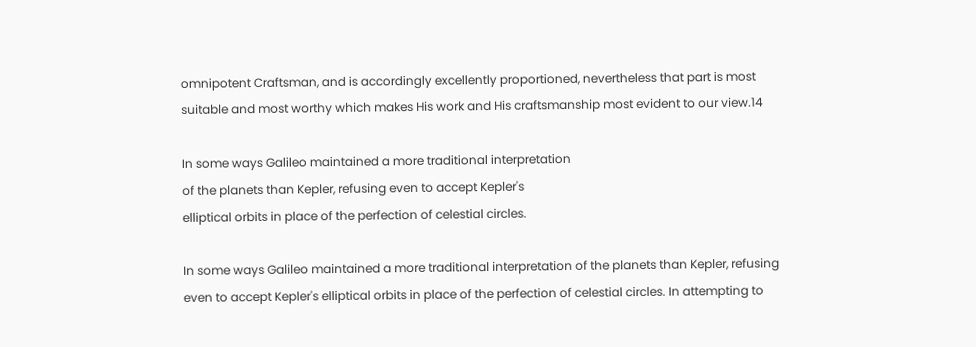omnipotent Craftsman, and is accordingly excellently proportioned, nevertheless that part is most suitable and most worthy which makes His work and His craftsmanship most evident to our view.14

In some ways Galileo maintained a more traditional interpretation
of the planets than Kepler, refusing even to accept Kepler's
elliptical orbits in place of the perfection of celestial circles.

In some ways Galileo maintained a more traditional interpretation of the planets than Kepler, refusing even to accept Kepler's elliptical orbits in place of the perfection of celestial circles. In attempting to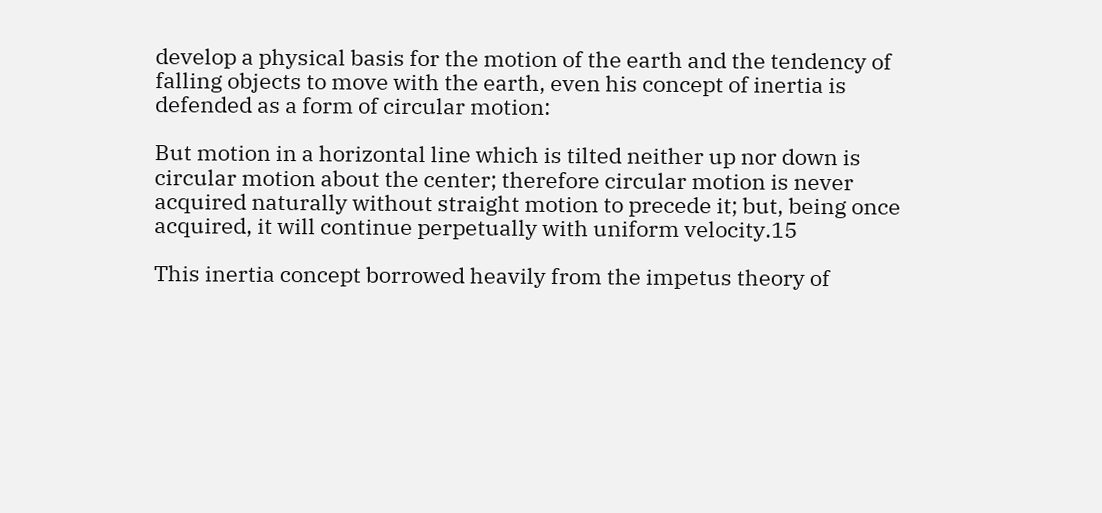develop a physical basis for the motion of the earth and the tendency of falling objects to move with the earth, even his concept of inertia is defended as a form of circular motion:

But motion in a horizontal line which is tilted neither up nor down is circular motion about the center; therefore circular motion is never acquired naturally without straight motion to precede it; but, being once acquired, it will continue perpetually with uniform velocity.15

This inertia concept borrowed heavily from the impetus theory of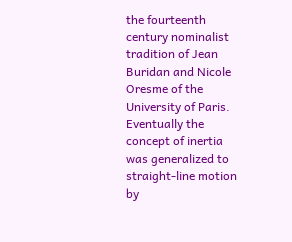the fourteenth century nominalist tradition of Jean Buridan and Nicole Oresme of the University of Paris. Eventually the concept of inertia was generalized to straight-line motion by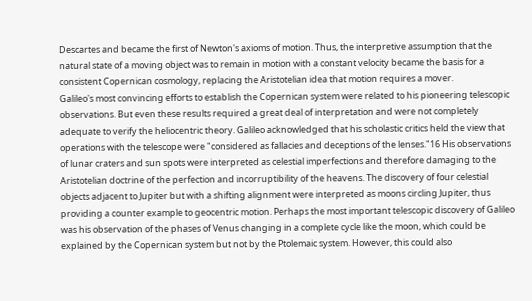Descartes and became the first of Newton's axioms of motion. Thus, the interpretive assumption that the natural state of a moving object was to remain in motion with a constant velocity became the basis for a consistent Copernican cosmology, replacing the Aristotelian idea that motion requires a mover.
Galileo's most convincing efforts to establish the Copernican system were related to his pioneering telescopic observations. But even these results required a great deal of interpretation and were not completely adequate to verify the heliocentric theory. Galileo acknowledged that his scholastic critics held the view that operations with the telescope were "considered as fallacies and deceptions of the lenses."16 His observations of lunar craters and sun spots were interpreted as celestial imperfections and therefore damaging to the Aristotelian doctrine of the perfection and incorruptibility of the heavens. The discovery of four celestial objects adjacent to Jupiter but with a shifting alignment were interpreted as moons circling Jupiter, thus providing a counter example to geocentric motion. Perhaps the most important telescopic discovery of Galileo was his observation of the phases of Venus changing in a complete cycle like the moon, which could be explained by the Copernican system but not by the Ptolemaic system. However, this could also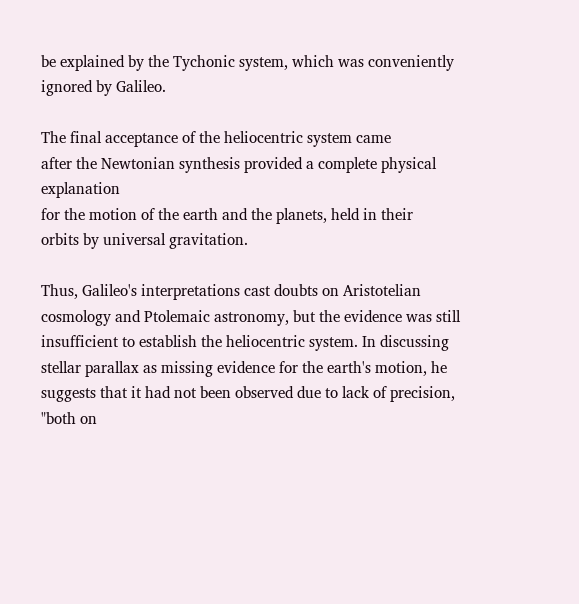be explained by the Tychonic system, which was conveniently ignored by Galileo.

The final acceptance of the heliocentric system came
after the Newtonian synthesis provided a complete physical explanation
for the motion of the earth and the planets, held in their
orbits by universal gravitation.

Thus, Galileo's interpretations cast doubts on Aristotelian cosmology and Ptolemaic astronomy, but the evidence was still insufficient to establish the heliocentric system. In discussing stellar parallax as missing evidence for the earth's motion, he suggests that it had not been observed due to lack of precision, "both on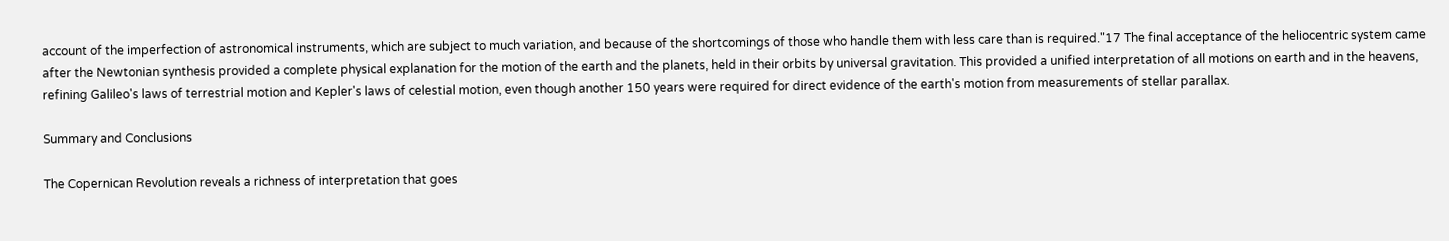account of the imperfection of astronomical instruments, which are subject to much variation, and because of the shortcomings of those who handle them with less care than is required."17 The final acceptance of the heliocentric system came after the Newtonian synthesis provided a complete physical explanation for the motion of the earth and the planets, held in their orbits by universal gravitation. This provided a unified interpretation of all motions on earth and in the heavens, refining Galileo's laws of terrestrial motion and Kepler's laws of celestial motion, even though another 150 years were required for direct evidence of the earth's motion from measurements of stellar parallax.

Summary and Conclusions

The Copernican Revolution reveals a richness of interpretation that goes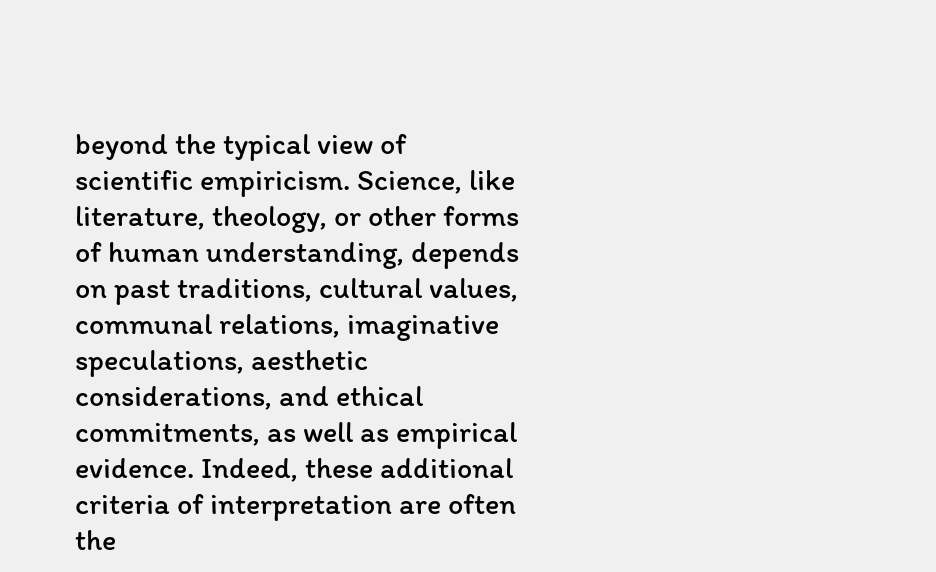beyond the typical view of scientific empiricism. Science, like literature, theology, or other forms of human understanding, depends on past traditions, cultural values, communal relations, imaginative speculations, aesthetic considerations, and ethical commitments, as well as empirical evidence. Indeed, these additional criteria of interpretation are often the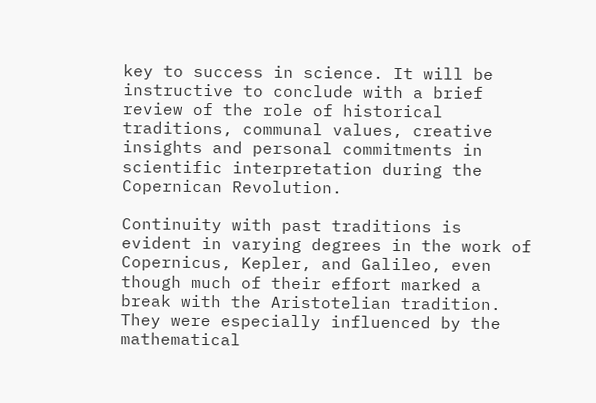key to success in science. It will be instructive to conclude with a brief review of the role of historical traditions, communal values, creative insights and personal commitments in scientific interpretation during the Copernican Revolution.

Continuity with past traditions is evident in varying degrees in the work of Copernicus, Kepler, and Galileo, even though much of their effort marked a break with the Aristotelian tradition. They were especially influenced by the mathematical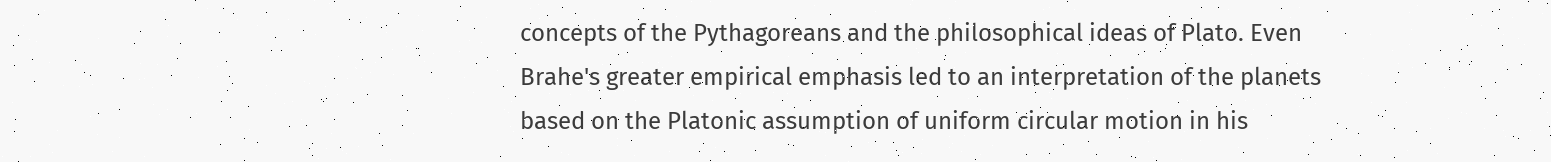concepts of the Pythagoreans and the philosophical ideas of Plato. Even Brahe's greater empirical emphasis led to an interpretation of the planets based on the Platonic assumption of uniform circular motion in his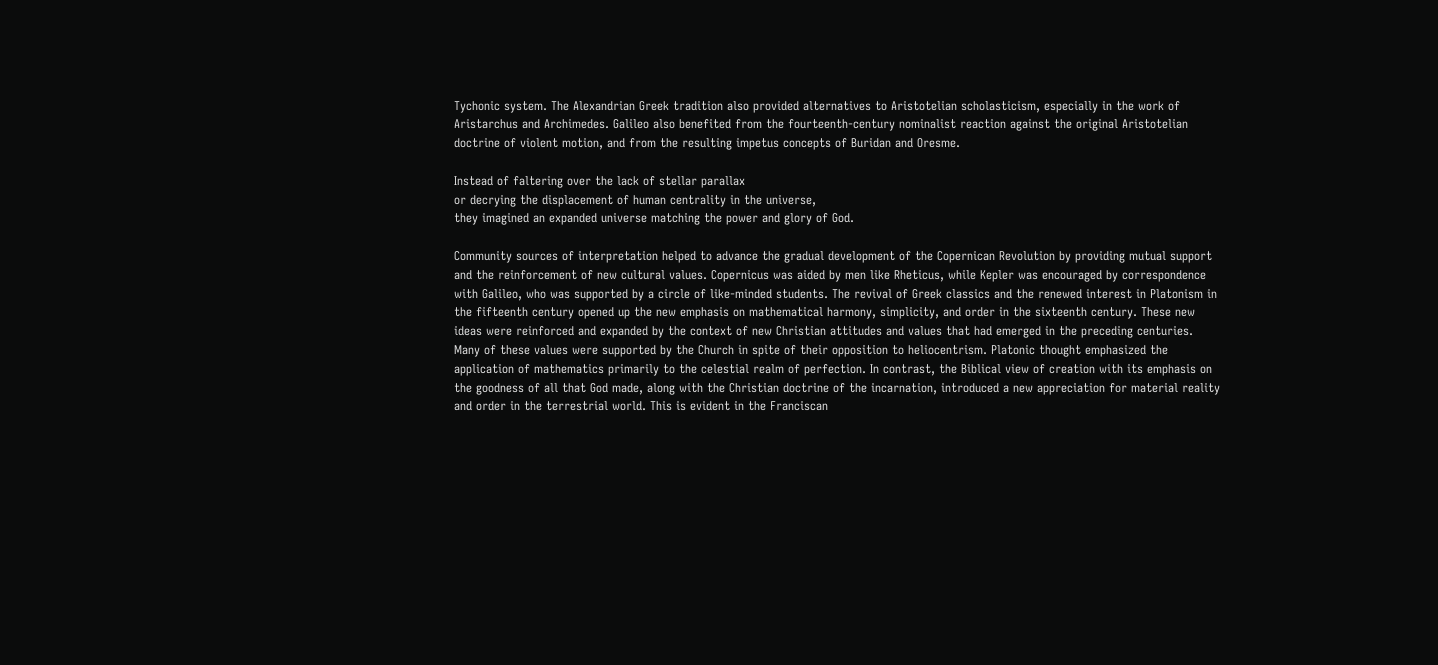Tychonic system. The Alexandrian Greek tradition also provided alternatives to Aristotelian scholasticism, especially in the work of Aristarchus and Archimedes. Galileo also benefited from the fourteenth-century nominalist reaction against the original Aristotelian doctrine of violent motion, and from the resulting impetus concepts of Buridan and Oresme.

Instead of faltering over the lack of stellar parallax
or decrying the displacement of human centrality in the universe,
they imagined an expanded universe matching the power and glory of God.

Community sources of interpretation helped to advance the gradual development of the Copernican Revolution by providing mutual support and the reinforcement of new cultural values. Copernicus was aided by men like Rheticus, while Kepler was encouraged by correspondence with Galileo, who was supported by a circle of like-minded students. The revival of Greek classics and the renewed interest in Platonism in the fifteenth century opened up the new emphasis on mathematical harmony, simplicity, and order in the sixteenth century. These new ideas were reinforced and expanded by the context of new Christian attitudes and values that had emerged in the preceding centuries. Many of these values were supported by the Church in spite of their opposition to heliocentrism. Platonic thought emphasized the application of mathematics primarily to the celestial realm of perfection. In contrast, the Biblical view of creation with its emphasis on the goodness of all that God made, along with the Christian doctrine of the incarnation, introduced a new appreciation for material reality and order in the terrestrial world. This is evident in the Franciscan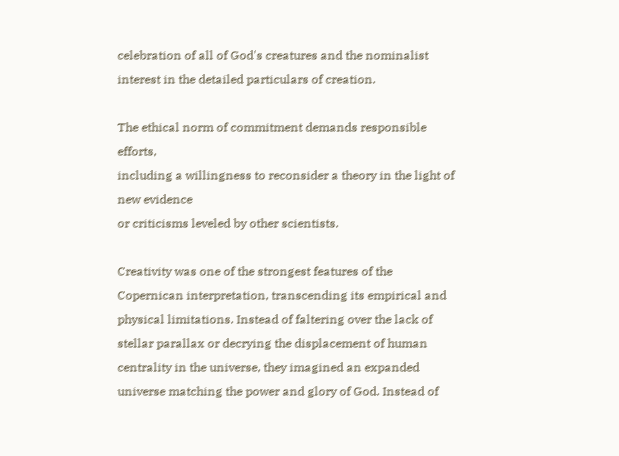celebration of all of God's creatures and the nominalist interest in the detailed particulars of creation.

The ethical norm of commitment demands responsible efforts,
including a willingness to reconsider a theory in the light of new evidence
or criticisms leveled by other scientists.

Creativity was one of the strongest features of the Copernican interpretation, transcending its empirical and physical limitations. Instead of faltering over the lack of stellar parallax or decrying the displacement of human centrality in the universe, they imagined an expanded universe matching the power and glory of God. Instead of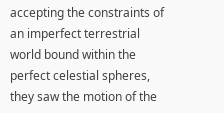accepting the constraints of an imperfect terrestrial world bound within the perfect celestial spheres, they saw the motion of the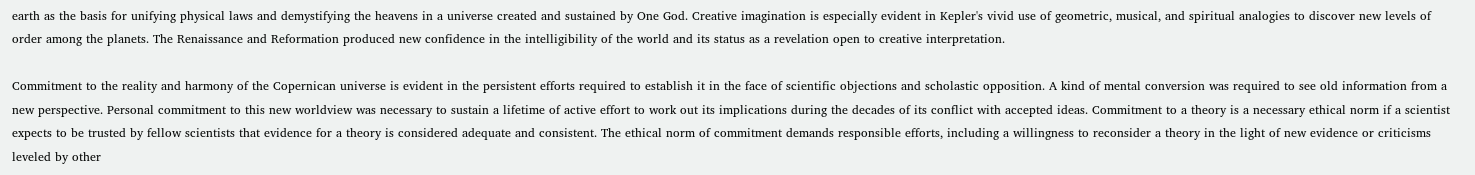earth as the basis for unifying physical laws and demystifying the heavens in a universe created and sustained by One God. Creative imagination is especially evident in Kepler's vivid use of geometric, musical, and spiritual analogies to discover new levels of order among the planets. The Renaissance and Reformation produced new confidence in the intelligibility of the world and its status as a revelation open to creative interpretation.

Commitment to the reality and harmony of the Copernican universe is evident in the persistent efforts required to establish it in the face of scientific objections and scholastic opposition. A kind of mental conversion was required to see old information from a new perspective. Personal commitment to this new worldview was necessary to sustain a lifetime of active effort to work out its implications during the decades of its conflict with accepted ideas. Commitment to a theory is a necessary ethical norm if a scientist expects to be trusted by fellow scientists that evidence for a theory is considered adequate and consistent. The ethical norm of commitment demands responsible efforts, including a willingness to reconsider a theory in the light of new evidence or criticisms leveled by other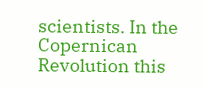scientists. In the Copernican Revolution this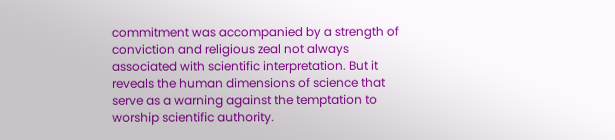commitment was accompanied by a strength of conviction and religious zeal not always associated with scientific interpretation. But it reveals the human dimensions of science that serve as a warning against the temptation to worship scientific authority.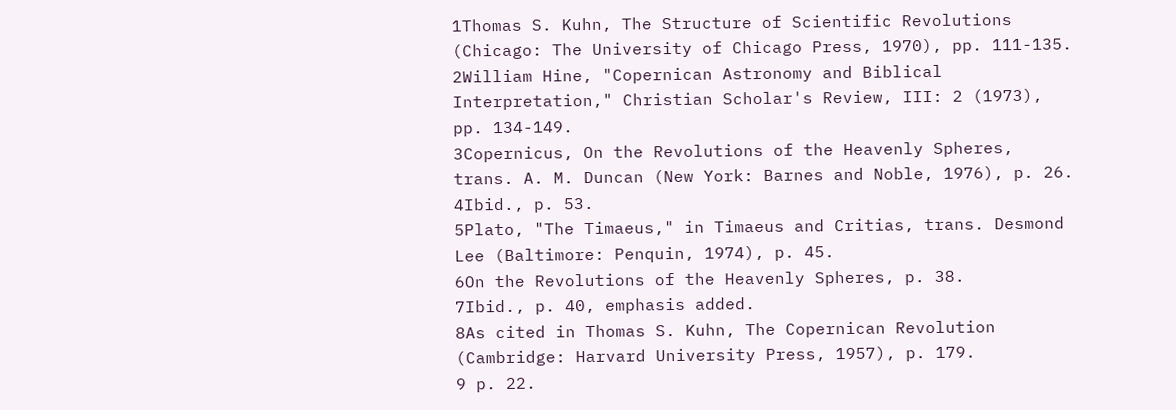1Thomas S. Kuhn, The Structure of Scientific Revolutions (Chicago: The University of Chicago Press, 1970), pp. 111-135.
2William Hine, "Copernican Astronomy and Biblical Interpretation," Christian Scholar's Review, III: 2 (1973), pp. 134-149.
3Copernicus, On the Revolutions of the Heavenly Spheres, trans. A. M. Duncan (New York: Barnes and Noble, 1976), p. 26.
4Ibid., p. 53.
5Plato, "The Timaeus," in Timaeus and Critias, trans. Desmond Lee (Baltimore: Penquin, 1974), p. 45.
6On the Revolutions of the Heavenly Spheres, p. 38.
7Ibid., p. 40, emphasis added.
8As cited in Thomas S. Kuhn, The Copernican Revolution (Cambridge: Harvard University Press, 1957), p. 179.
9 p. 22.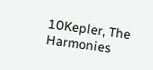10Kepler, The Harmonies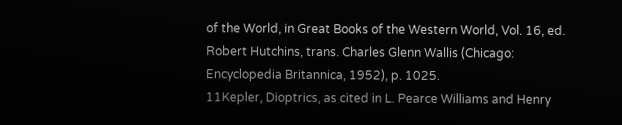of the World, in Great Books of the Western World, Vol. 16, ed. Robert Hutchins, trans. Charles Glenn Wallis (Chicago: Encyclopedia Britannica, 1952), p. 1025.
11Kepler, Dioptrics, as cited in L. Pearce Williams and Henry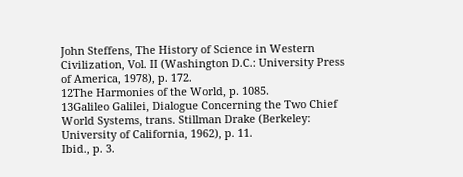John Steffens, The History of Science in Western Civilization, Vol. II (Washington D.C.: University Press of America, 1978), p. 172.
12The Harmonies of the World, p. 1085.
13Galileo Galilei, Dialogue Concerning the Two Chief World Systems, trans. Stillman Drake (Berkeley: University of California, 1962), p. 11.
Ibid., p. 3.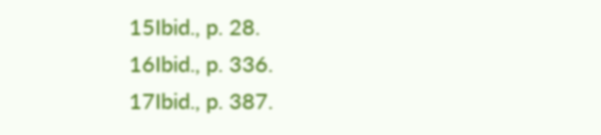15Ibid., p. 28.
16Ibid., p. 336.
17Ibid., p. 387.